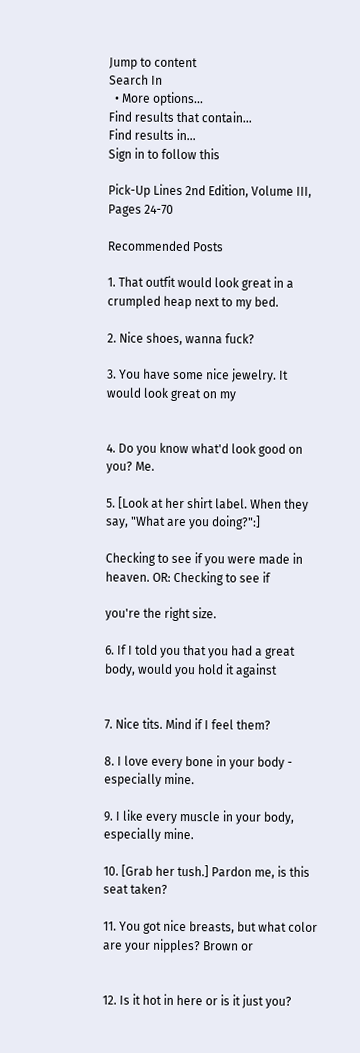Jump to content
Search In
  • More options...
Find results that contain...
Find results in...
Sign in to follow this

Pick-Up Lines 2nd Edition, Volume III, Pages 24-70

Recommended Posts

1. That outfit would look great in a crumpled heap next to my bed.

2. Nice shoes, wanna fuck?

3. You have some nice jewelry. It would look great on my


4. Do you know what'd look good on you? Me.

5. [Look at her shirt label. When they say, "What are you doing?":]

Checking to see if you were made in heaven. OR: Checking to see if

you're the right size.

6. If I told you that you had a great body, would you hold it against


7. Nice tits. Mind if I feel them?

8. I love every bone in your body - especially mine.

9. I like every muscle in your body, especially mine.

10. [Grab her tush.] Pardon me, is this seat taken?

11. You got nice breasts, but what color are your nipples? Brown or


12. Is it hot in here or is it just you?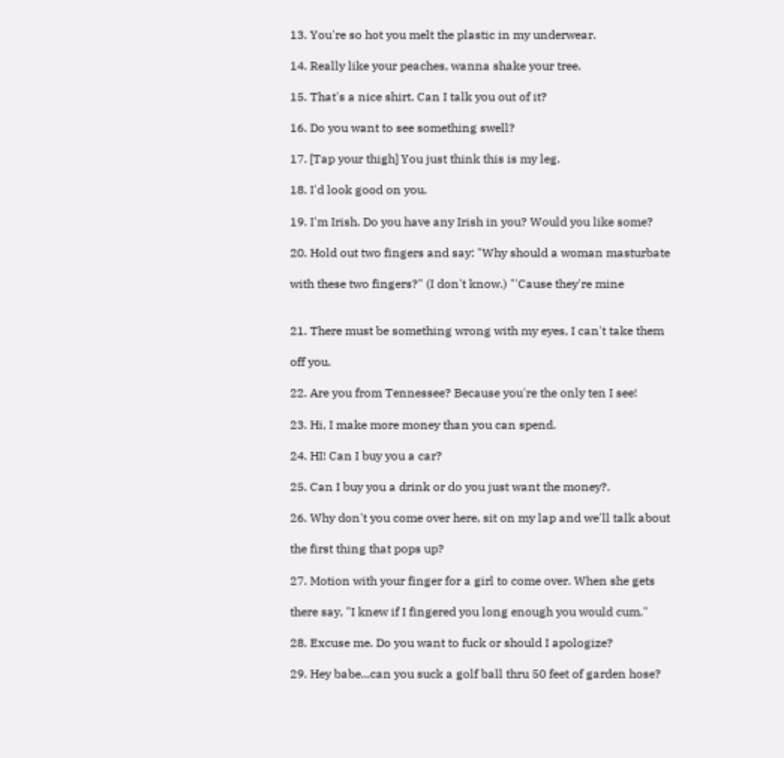13. You're so hot you melt the plastic in my underwear.

14. Really like your peaches, wanna shake your tree.

15. That's a nice shirt. Can I talk you out of it?

16. Do you want to see something swell?

17. [Tap your thigh] You just think this is my leg.

18. I'd look good on you.

19. I'm Irish. Do you have any Irish in you? Would you like some?

20. Hold out two fingers and say: "Why should a woman masturbate

with these two fingers?" (I don't know.) "'Cause they're mine


21. There must be something wrong with my eyes, I can't take them

off you.

22. Are you from Tennessee? Because you're the only ten I see!

23. Hi, I make more money than you can spend.

24. HI! Can I buy you a car?

25. Can I buy you a drink or do you just want the money?.

26. Why don't you come over here, sit on my lap and we'll talk about

the first thing that pops up?

27. Motion with your finger for a girl to come over. When she gets

there say, "I knew if I fingered you long enough you would cum."

28. Excuse me. Do you want to fuck or should I apologize?

29. Hey babe...can you suck a golf ball thru 50 feet of garden hose?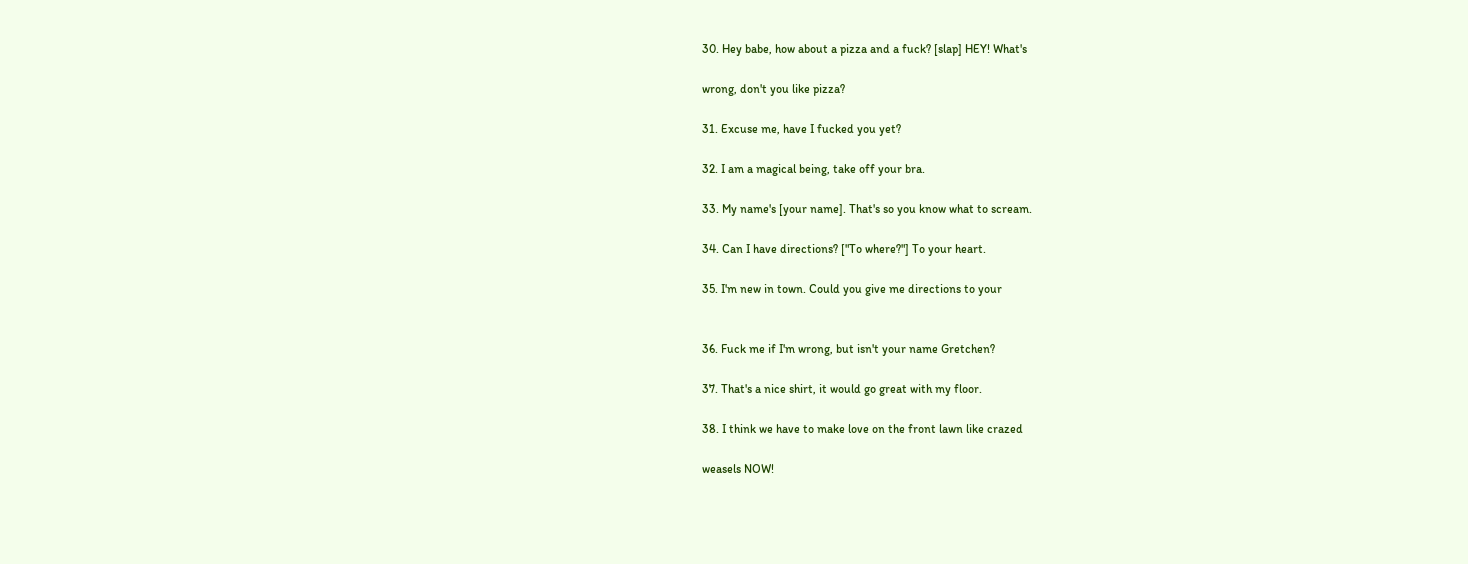30. Hey babe, how about a pizza and a fuck? [slap] HEY! What's

wrong, don't you like pizza?

31. Excuse me, have I fucked you yet?

32. I am a magical being, take off your bra.

33. My name's [your name]. That's so you know what to scream.

34. Can I have directions? ["To where?"] To your heart.

35. I'm new in town. Could you give me directions to your


36. Fuck me if I'm wrong, but isn't your name Gretchen?

37. That's a nice shirt, it would go great with my floor.

38. I think we have to make love on the front lawn like crazed

weasels NOW!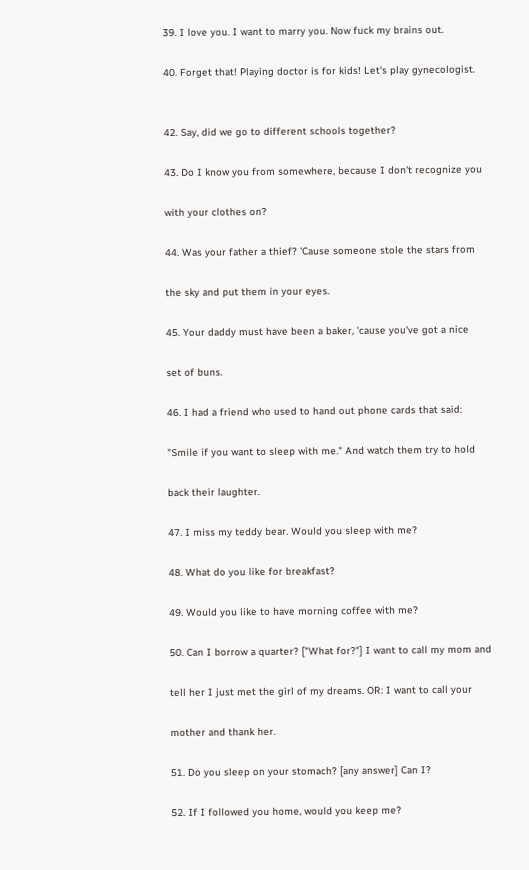39. I love you. I want to marry you. Now fuck my brains out.

40. Forget that! Playing doctor is for kids! Let's play gynecologist.


42. Say, did we go to different schools together?

43. Do I know you from somewhere, because I don't recognize you

with your clothes on?

44. Was your father a thief? 'Cause someone stole the stars from

the sky and put them in your eyes.

45. Your daddy must have been a baker, 'cause you've got a nice

set of buns.

46. I had a friend who used to hand out phone cards that said:

"Smile if you want to sleep with me." And watch them try to hold

back their laughter.

47. I miss my teddy bear. Would you sleep with me?

48. What do you like for breakfast?

49. Would you like to have morning coffee with me?

50. Can I borrow a quarter? ["What for?"] I want to call my mom and

tell her I just met the girl of my dreams. OR: I want to call your

mother and thank her.

51. Do you sleep on your stomach? [any answer] Can I?

52. If I followed you home, would you keep me?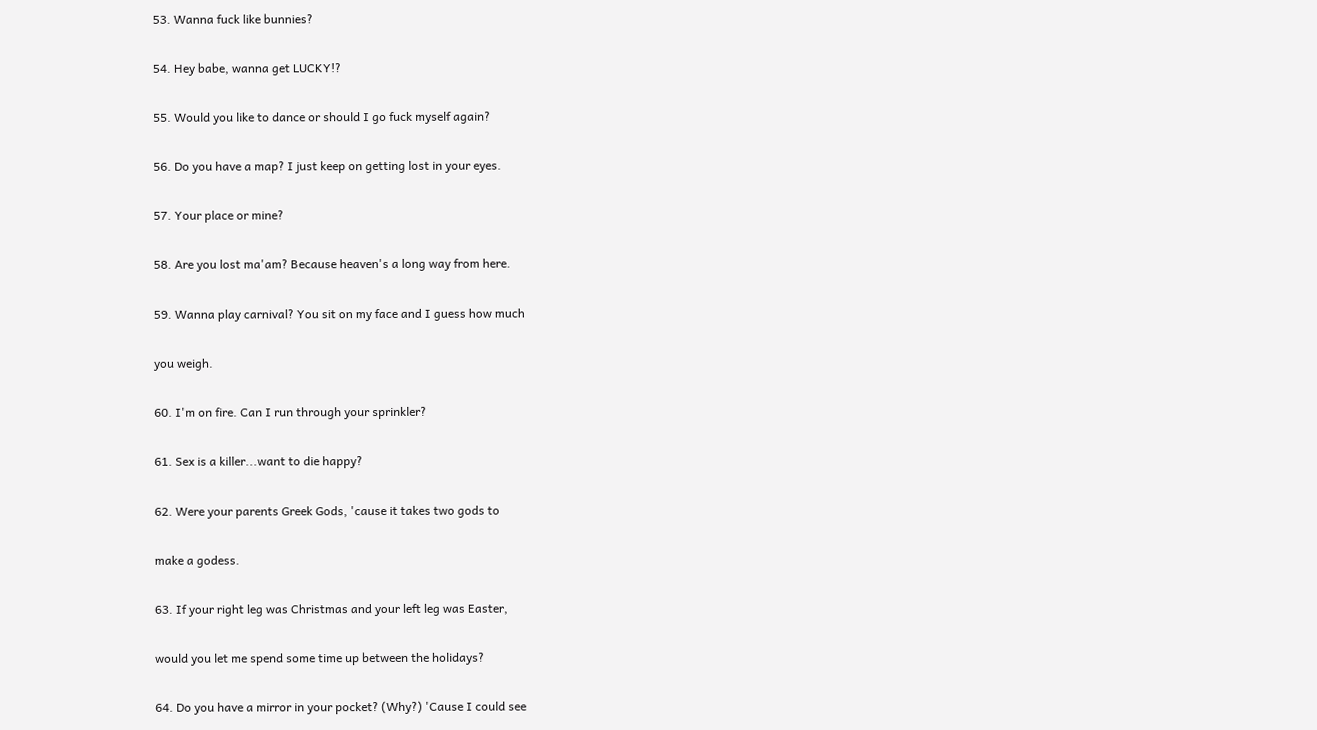53. Wanna fuck like bunnies?

54. Hey babe, wanna get LUCKY!?

55. Would you like to dance or should I go fuck myself again?

56. Do you have a map? I just keep on getting lost in your eyes.

57. Your place or mine?

58. Are you lost ma'am? Because heaven's a long way from here.

59. Wanna play carnival? You sit on my face and I guess how much

you weigh.

60. I'm on fire. Can I run through your sprinkler?

61. Sex is a killer...want to die happy?

62. Were your parents Greek Gods, 'cause it takes two gods to

make a godess.

63. If your right leg was Christmas and your left leg was Easter,

would you let me spend some time up between the holidays?

64. Do you have a mirror in your pocket? (Why?) 'Cause I could see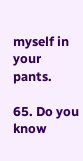myself in your pants.

65. Do you know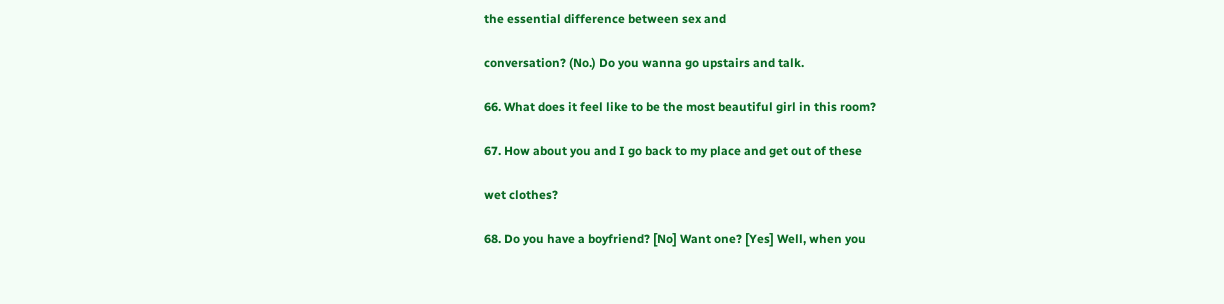the essential difference between sex and

conversation? (No.) Do you wanna go upstairs and talk.

66. What does it feel like to be the most beautiful girl in this room?

67. How about you and I go back to my place and get out of these

wet clothes?

68. Do you have a boyfriend? [No] Want one? [Yes] Well, when you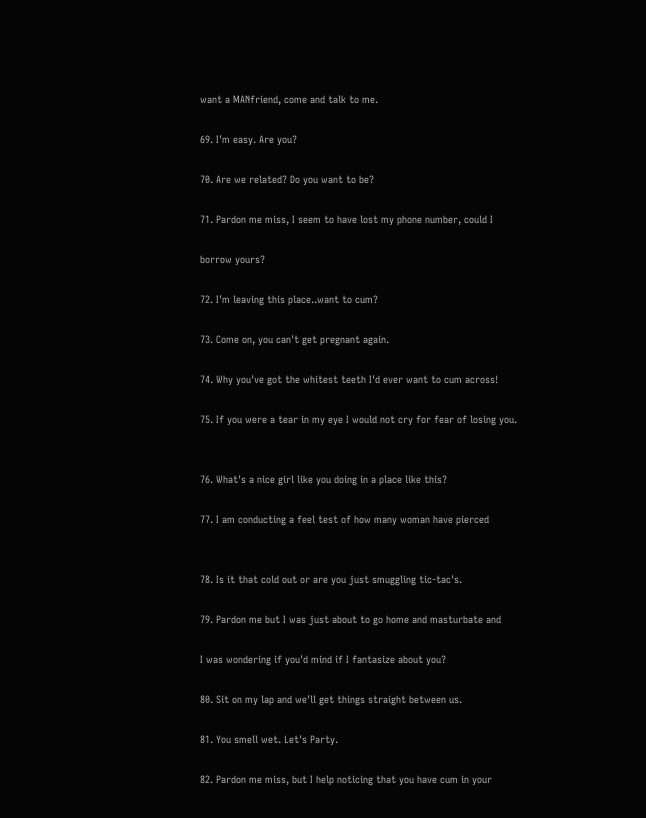want a MANfriend, come and talk to me.

69. I'm easy. Are you?

70. Are we related? Do you want to be?

71. Pardon me miss, I seem to have lost my phone number, could I

borrow yours?

72. I'm leaving this place..want to cum?

73. Come on, you can't get pregnant again.

74. Why you've got the whitest teeth I'd ever want to cum across!

75. If you were a tear in my eye I would not cry for fear of losing you.


76. What's a nice girl like you doing in a place like this?

77. I am conducting a feel test of how many woman have pierced


78. Is it that cold out or are you just smuggling tic-tac's.

79. Pardon me but I was just about to go home and masturbate and

I was wondering if you'd mind if I fantasize about you?

80. Sit on my lap and we'll get things straight between us.

81. You smell wet. Let's Party.

82. Pardon me miss, but I help noticing that you have cum in your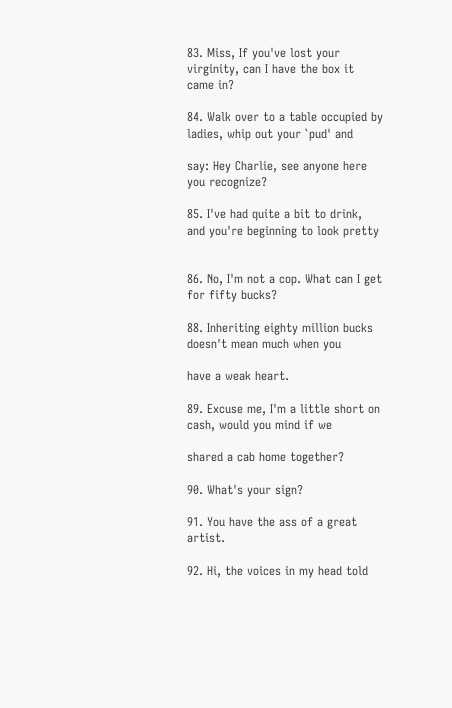83. Miss, If you've lost your virginity, can I have the box it came in?

84. Walk over to a table occupied by ladies, whip out your `pud' and

say: Hey Charlie, see anyone here you recognize?

85. I've had quite a bit to drink, and you're beginning to look pretty


86. No, I'm not a cop. What can I get for fifty bucks?

88. Inheriting eighty million bucks doesn't mean much when you

have a weak heart.

89. Excuse me, I'm a little short on cash, would you mind if we

shared a cab home together?

90. What's your sign?

91. You have the ass of a great artist.

92. Hi, the voices in my head told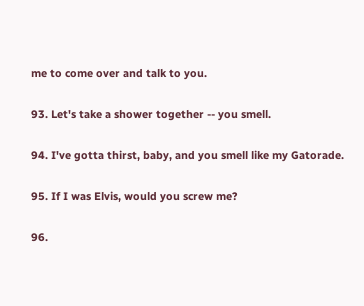me to come over and talk to you.

93. Let's take a shower together -- you smell.

94. I've gotta thirst, baby, and you smell like my Gatorade.

95. If I was Elvis, would you screw me?

96.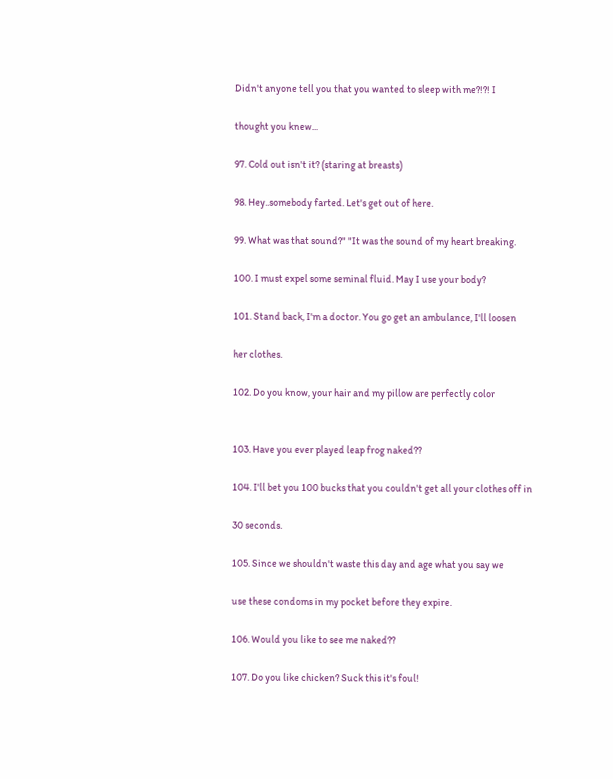Didn't anyone tell you that you wanted to sleep with me?!?! I

thought you knew...

97. Cold out isn't it? (staring at breasts)

98. Hey..somebody farted. Let's get out of here.

99. What was that sound?" "It was the sound of my heart breaking.

100. I must expel some seminal fluid. May I use your body?

101. Stand back, I'm a doctor. You go get an ambulance, I'll loosen

her clothes.

102. Do you know, your hair and my pillow are perfectly color


103. Have you ever played leap frog naked??

104. I'll bet you 100 bucks that you couldn't get all your clothes off in

30 seconds.

105. Since we shouldn't waste this day and age what you say we

use these condoms in my pocket before they expire.

106. Would you like to see me naked??

107. Do you like chicken? Suck this it's foul!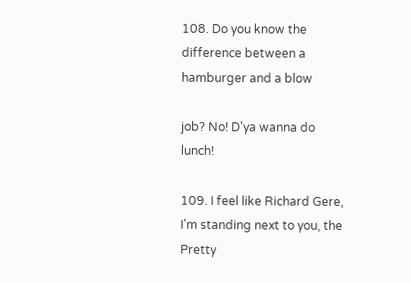108. Do you know the difference between a hamburger and a blow

job? No! D'ya wanna do lunch!

109. I feel like Richard Gere, I'm standing next to you, the Pretty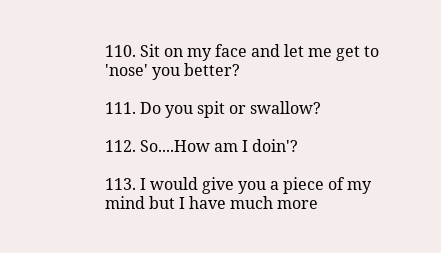110. Sit on my face and let me get to 'nose' you better?

111. Do you spit or swallow?

112. So....How am I doin'?

113. I would give you a piece of my mind but I have much more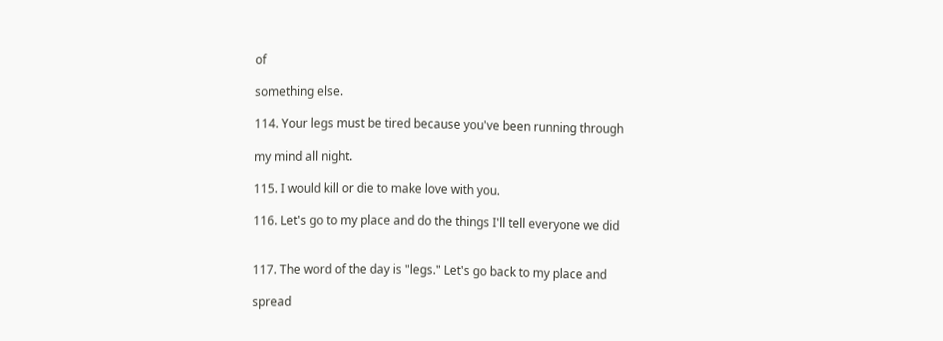of

something else.

114. Your legs must be tired because you've been running through

my mind all night.

115. I would kill or die to make love with you.

116. Let's go to my place and do the things I'll tell everyone we did


117. The word of the day is "legs." Let's go back to my place and

spread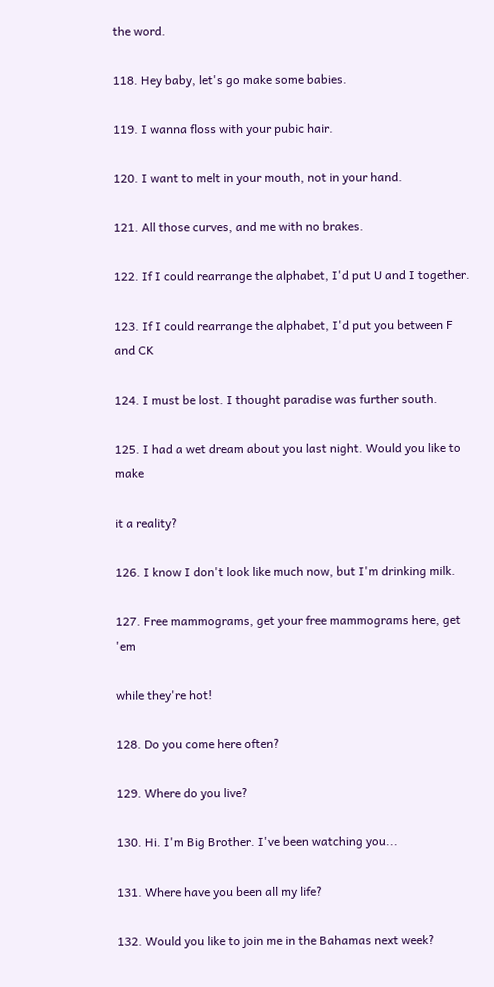the word.

118. Hey baby, let's go make some babies.

119. I wanna floss with your pubic hair.

120. I want to melt in your mouth, not in your hand.

121. All those curves, and me with no brakes.

122. If I could rearrange the alphabet, I'd put U and I together.

123. If I could rearrange the alphabet, I'd put you between F and CK

124. I must be lost. I thought paradise was further south.

125. I had a wet dream about you last night. Would you like to make

it a reality?

126. I know I don't look like much now, but I'm drinking milk.

127. Free mammograms, get your free mammograms here, get 'em

while they're hot!

128. Do you come here often?

129. Where do you live?

130. Hi. I'm Big Brother. I've been watching you...

131. Where have you been all my life?

132. Would you like to join me in the Bahamas next week?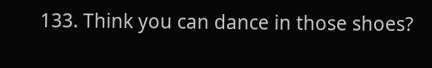133. Think you can dance in those shoes?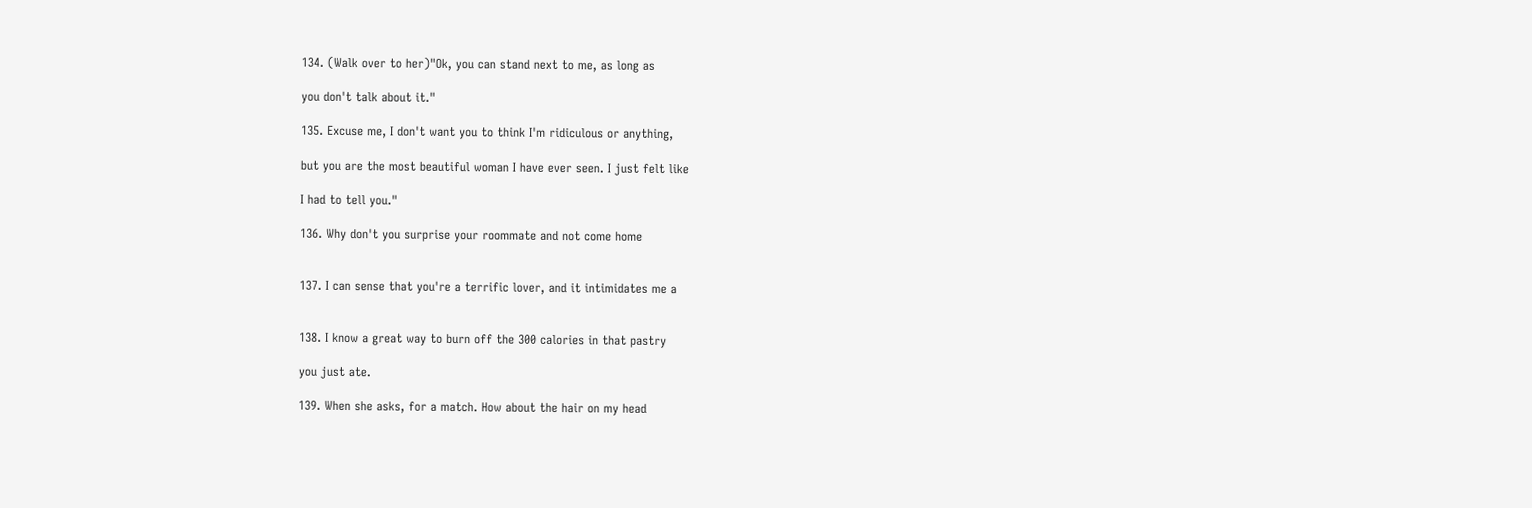134. (Walk over to her)"Ok, you can stand next to me, as long as

you don't talk about it."

135. Excuse me, I don't want you to think I'm ridiculous or anything,

but you are the most beautiful woman I have ever seen. I just felt like

I had to tell you."

136. Why don't you surprise your roommate and not come home


137. I can sense that you're a terrific lover, and it intimidates me a


138. I know a great way to burn off the 300 calories in that pastry

you just ate.

139. When she asks, for a match. How about the hair on my head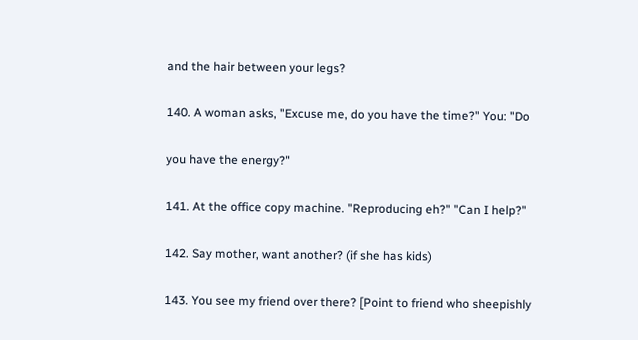and the hair between your legs?

140. A woman asks, "Excuse me, do you have the time?" You: "Do

you have the energy?"

141. At the office copy machine. "Reproducing eh?" "Can I help?"

142. Say mother, want another? (if she has kids)

143. You see my friend over there? [Point to friend who sheepishly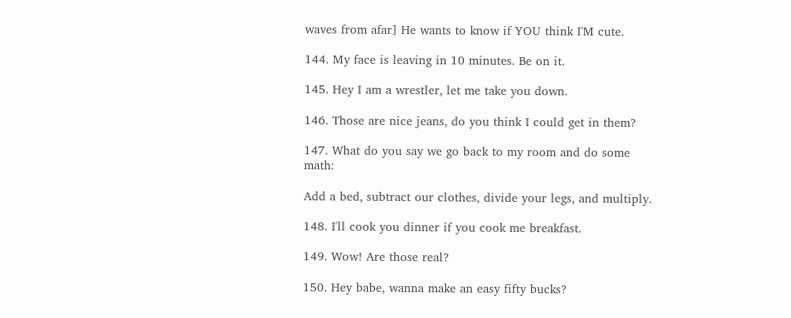waves from afar] He wants to know if YOU think I'M cute.

144. My face is leaving in 10 minutes. Be on it.

145. Hey I am a wrestler, let me take you down.

146. Those are nice jeans, do you think I could get in them?

147. What do you say we go back to my room and do some math:

Add a bed, subtract our clothes, divide your legs, and multiply.

148. I'll cook you dinner if you cook me breakfast.

149. Wow! Are those real?

150. Hey babe, wanna make an easy fifty bucks?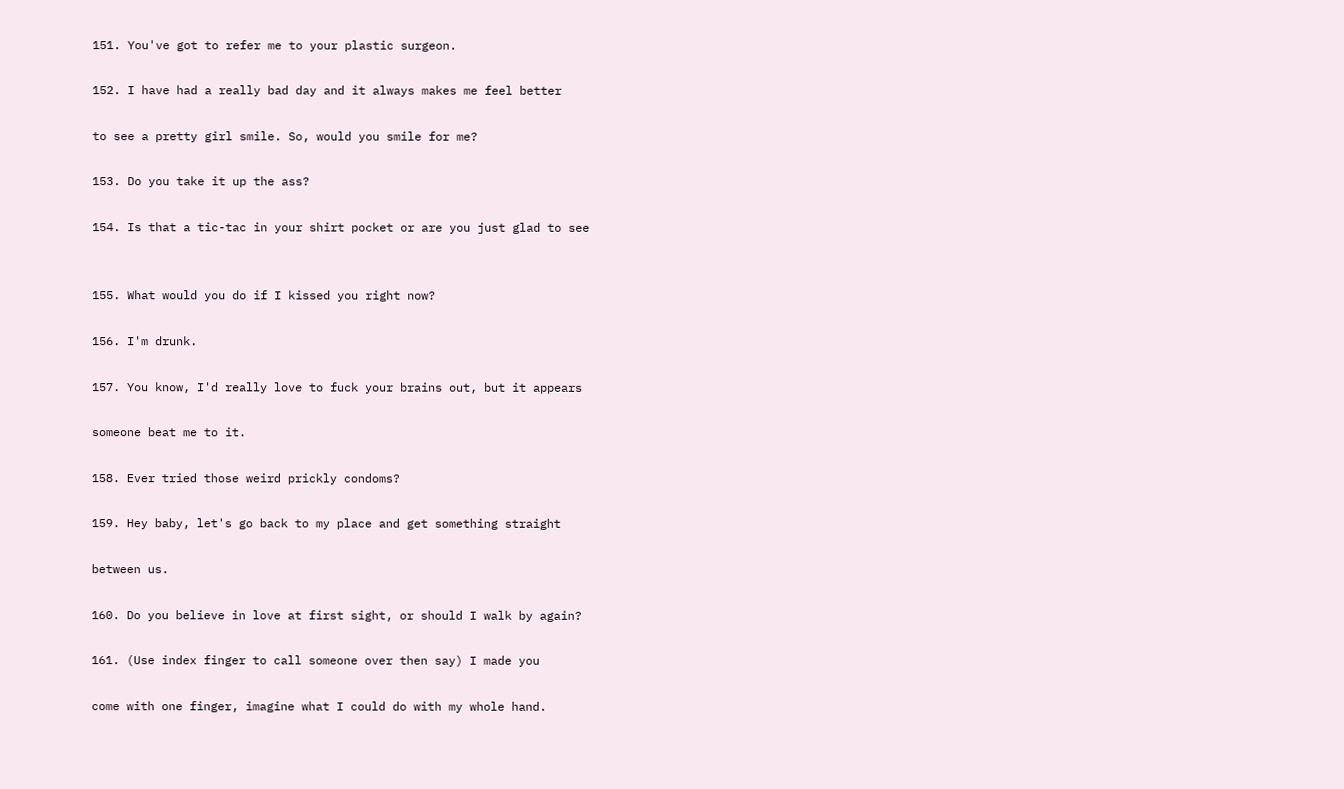151. You've got to refer me to your plastic surgeon.

152. I have had a really bad day and it always makes me feel better

to see a pretty girl smile. So, would you smile for me?

153. Do you take it up the ass?

154. Is that a tic-tac in your shirt pocket or are you just glad to see


155. What would you do if I kissed you right now?

156. I'm drunk.

157. You know, I'd really love to fuck your brains out, but it appears

someone beat me to it.

158. Ever tried those weird prickly condoms?

159. Hey baby, let's go back to my place and get something straight

between us.

160. Do you believe in love at first sight, or should I walk by again?

161. (Use index finger to call someone over then say) I made you

come with one finger, imagine what I could do with my whole hand.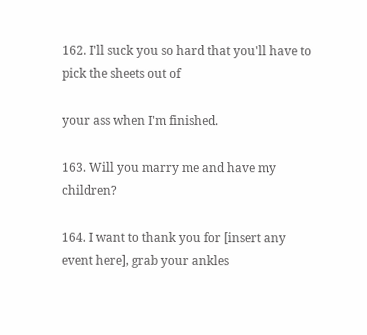162. I'll suck you so hard that you'll have to pick the sheets out of

your ass when I'm finished.

163. Will you marry me and have my children?

164. I want to thank you for [insert any event here], grab your ankles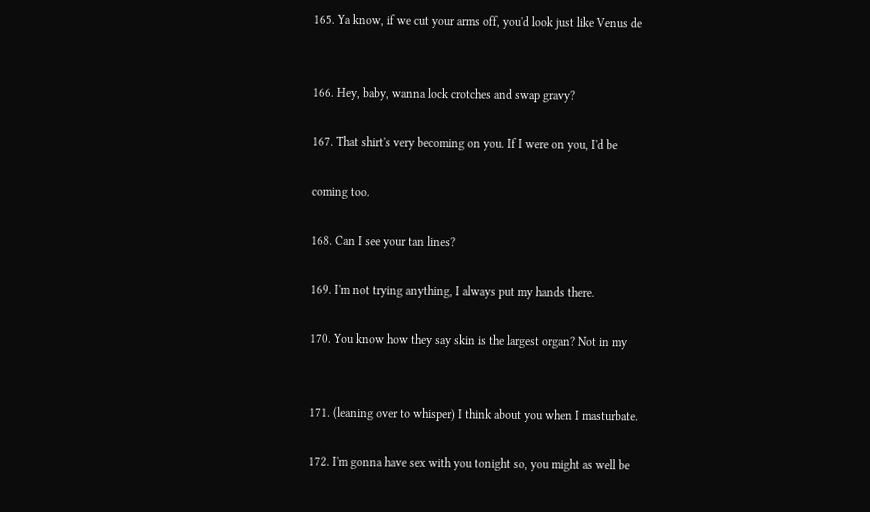165. Ya know, if we cut your arms off, you'd look just like Venus de


166. Hey, baby, wanna lock crotches and swap gravy?

167. That shirt's very becoming on you. If I were on you, I'd be

coming too.

168. Can I see your tan lines?

169. I'm not trying anything, I always put my hands there.

170. You know how they say skin is the largest organ? Not in my


171. (leaning over to whisper) I think about you when I masturbate.

172. I'm gonna have sex with you tonight so, you might as well be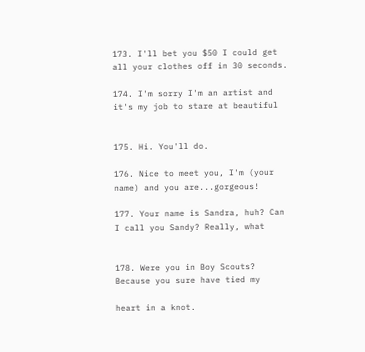173. I'll bet you $50 I could get all your clothes off in 30 seconds.

174. I'm sorry I'm an artist and it's my job to stare at beautiful


175. Hi. You'll do.

176. Nice to meet you, I'm (your name) and you are...gorgeous!

177. Your name is Sandra, huh? Can I call you Sandy? Really, what


178. Were you in Boy Scouts? Because you sure have tied my

heart in a knot.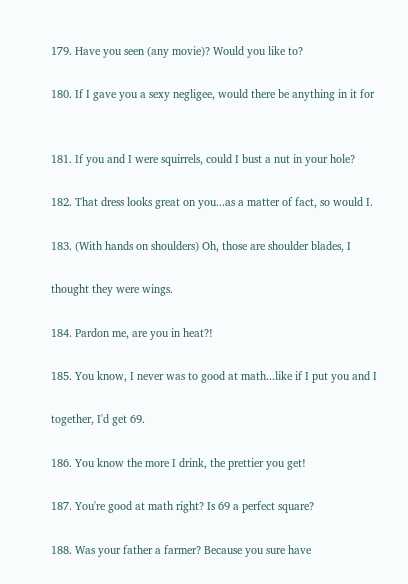179. Have you seen (any movie)? Would you like to?

180. If I gave you a sexy negligee, would there be anything in it for


181. If you and I were squirrels, could I bust a nut in your hole?

182. That dress looks great on you...as a matter of fact, so would I.

183. (With hands on shoulders) Oh, those are shoulder blades, I

thought they were wings.

184. Pardon me, are you in heat?!

185. You know, I never was to good at math...like if I put you and I

together, I'd get 69.

186. You know the more I drink, the prettier you get!

187. You're good at math right? Is 69 a perfect square?

188. Was your father a farmer? Because you sure have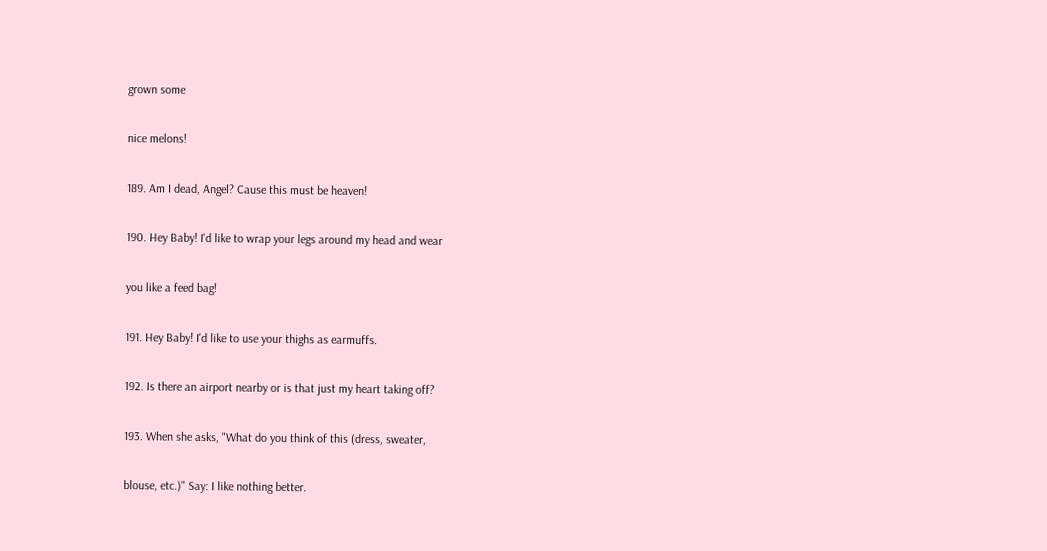grown some

nice melons!

189. Am I dead, Angel? Cause this must be heaven!

190. Hey Baby! I'd like to wrap your legs around my head and wear

you like a feed bag!

191. Hey Baby! I'd like to use your thighs as earmuffs.

192. Is there an airport nearby or is that just my heart taking off?

193. When she asks, "What do you think of this (dress, sweater,

blouse, etc.)" Say: I like nothing better.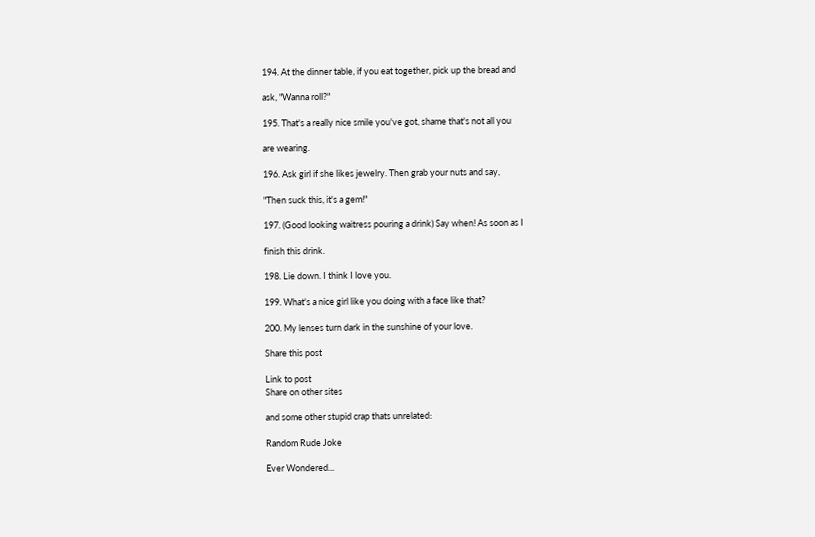194. At the dinner table, if you eat together, pick up the bread and

ask, "Wanna roll?"

195. That's a really nice smile you've got, shame that's not all you

are wearing.

196. Ask girl if she likes jewelry. Then grab your nuts and say,

"Then suck this, it's a gem!"

197. (Good looking waitress pouring a drink) Say when! As soon as I

finish this drink.

198. Lie down. I think I love you.

199. What's a nice girl like you doing with a face like that?

200. My lenses turn dark in the sunshine of your love.

Share this post

Link to post
Share on other sites

and some other stupid crap thats unrelated:

Random Rude Joke

Ever Wondered...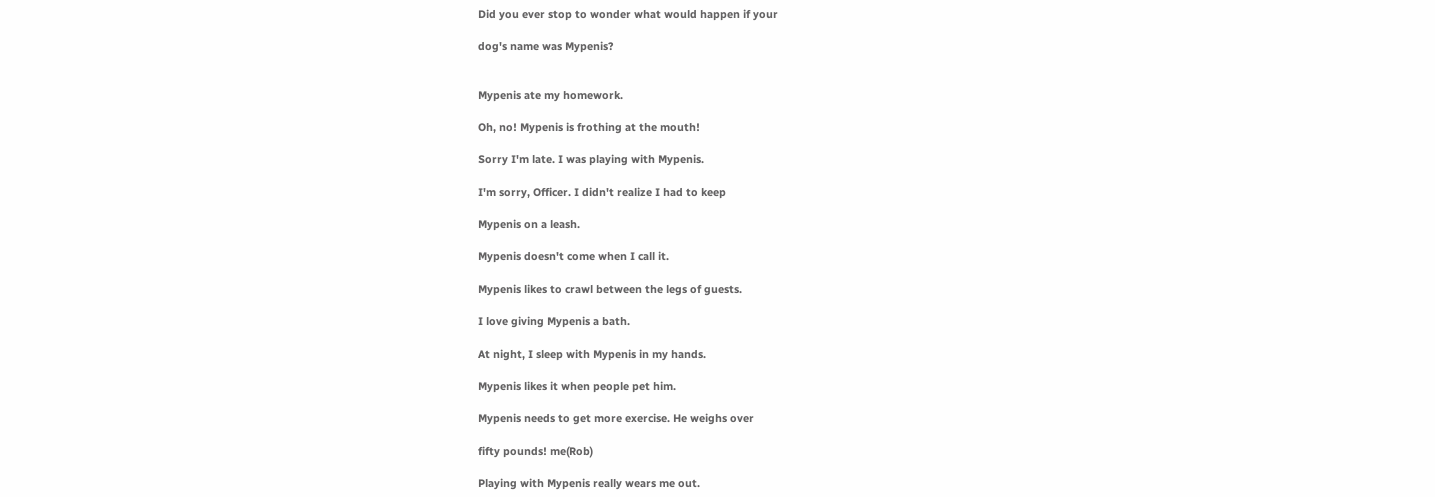Did you ever stop to wonder what would happen if your

dog's name was Mypenis?


Mypenis ate my homework.

Oh, no! Mypenis is frothing at the mouth!

Sorry I'm late. I was playing with Mypenis.

I'm sorry, Officer. I didn't realize I had to keep

Mypenis on a leash.

Mypenis doesn't come when I call it.

Mypenis likes to crawl between the legs of guests.

I love giving Mypenis a bath.

At night, I sleep with Mypenis in my hands.

Mypenis likes it when people pet him.

Mypenis needs to get more exercise. He weighs over

fifty pounds! me(Rob)

Playing with Mypenis really wears me out.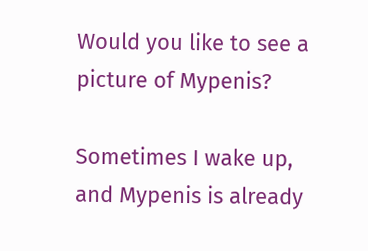Would you like to see a picture of Mypenis?

Sometimes I wake up, and Mypenis is already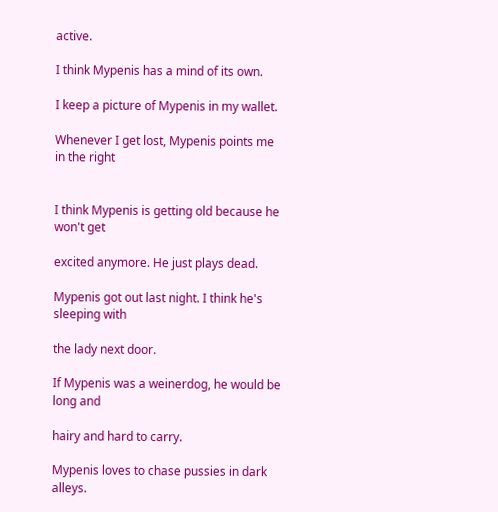active.

I think Mypenis has a mind of its own.

I keep a picture of Mypenis in my wallet.

Whenever I get lost, Mypenis points me in the right


I think Mypenis is getting old because he won't get

excited anymore. He just plays dead.

Mypenis got out last night. I think he's sleeping with

the lady next door.

If Mypenis was a weinerdog, he would be long and

hairy and hard to carry.

Mypenis loves to chase pussies in dark alleys.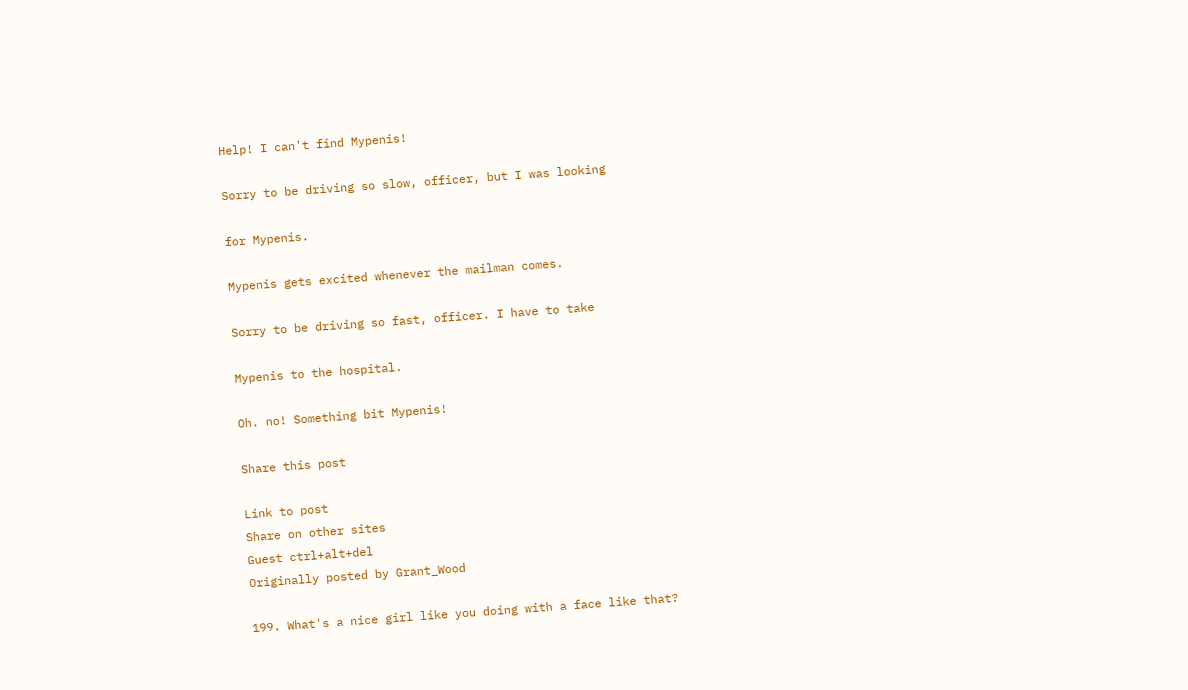Help! I can't find Mypenis!

Sorry to be driving so slow, officer, but I was looking

for Mypenis.

Mypenis gets excited whenever the mailman comes.

Sorry to be driving so fast, officer. I have to take

Mypenis to the hospital.

Oh. no! Something bit Mypenis!

Share this post

Link to post
Share on other sites
Guest ctrl+alt+del
Originally posted by Grant_Wood

199. What's a nice girl like you doing with a face like that?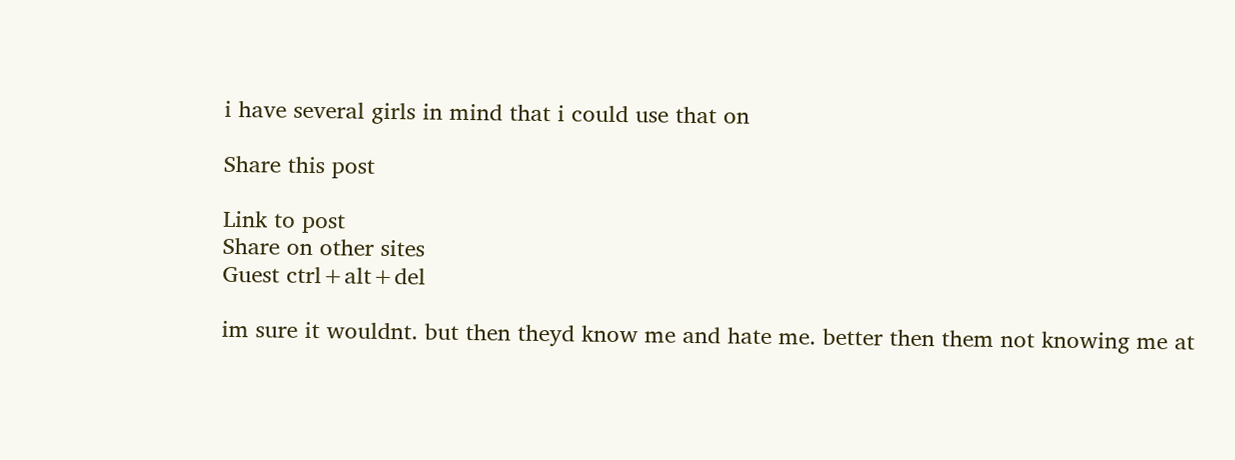i have several girls in mind that i could use that on

Share this post

Link to post
Share on other sites
Guest ctrl+alt+del

im sure it wouldnt. but then theyd know me and hate me. better then them not knowing me at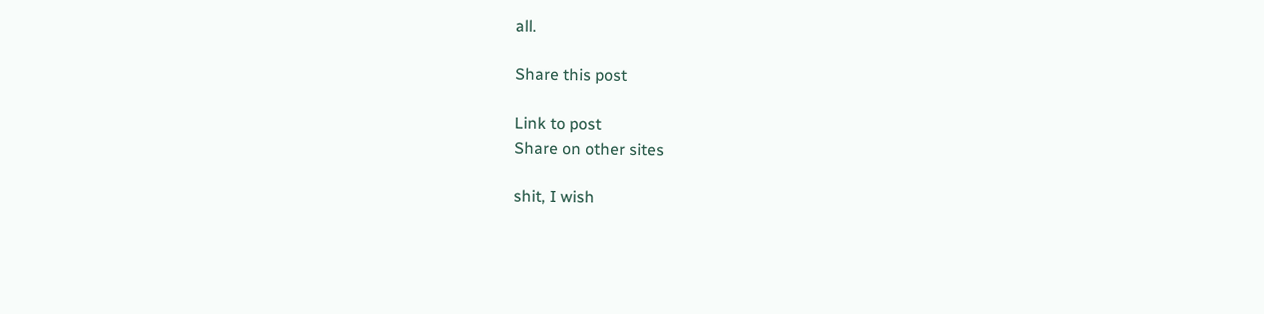all.

Share this post

Link to post
Share on other sites

shit, I wish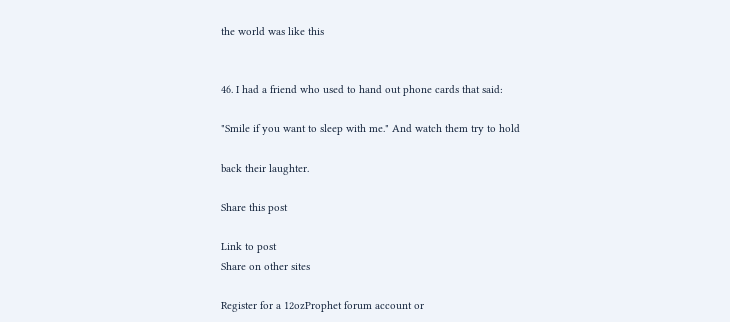the world was like this


46. I had a friend who used to hand out phone cards that said:

"Smile if you want to sleep with me." And watch them try to hold

back their laughter.

Share this post

Link to post
Share on other sites

Register for a 12ozProphet forum account or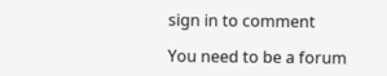sign in to comment

You need to be a forum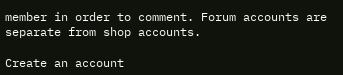member in order to comment. Forum accounts are separate from shop accounts.

Create an account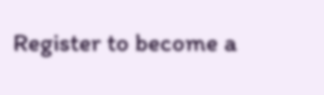Register to become a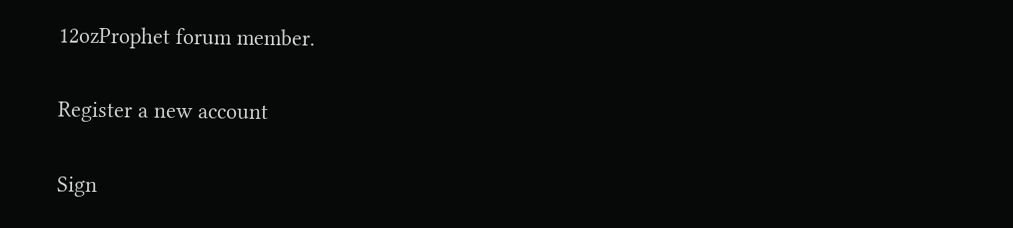12ozProphet forum member.

Register a new account

Sign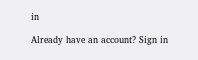in

Already have an account? Sign in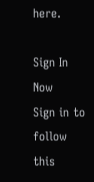here.

Sign In Now
Sign in to follow this